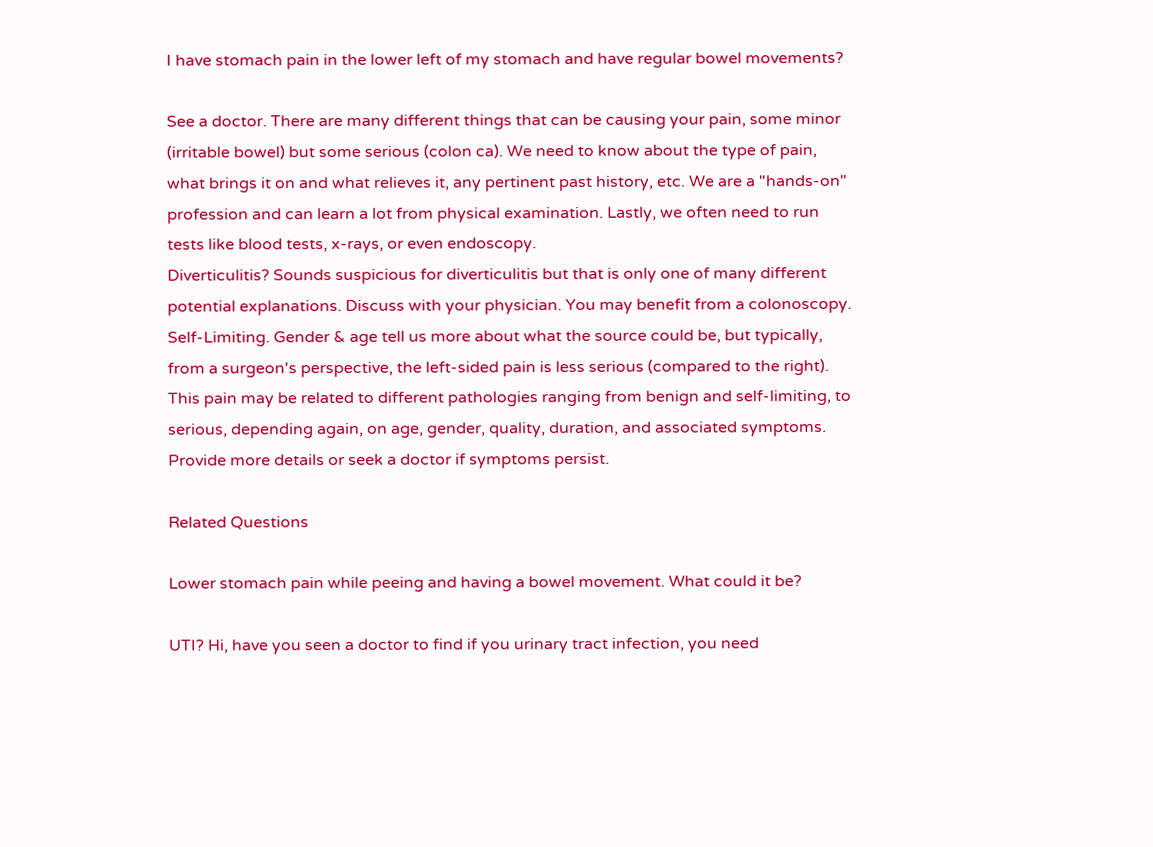I have stomach pain in the lower left of my stomach and have regular bowel movements?

See a doctor. There are many different things that can be causing your pain, some minor (irritable bowel) but some serious (colon ca). We need to know about the type of pain, what brings it on and what relieves it, any pertinent past history, etc. We are a "hands-on" profession and can learn a lot from physical examination. Lastly, we often need to run tests like blood tests, x-rays, or even endoscopy.
Diverticulitis? Sounds suspicious for diverticulitis but that is only one of many different potential explanations. Discuss with your physician. You may benefit from a colonoscopy.
Self-Limiting. Gender & age tell us more about what the source could be, but typically, from a surgeon's perspective, the left-sided pain is less serious (compared to the right). This pain may be related to different pathologies ranging from benign and self-limiting, to serious, depending again, on age, gender, quality, duration, and associated symptoms. Provide more details or seek a doctor if symptoms persist.

Related Questions

Lower stomach pain while peeing and having a bowel movement. What could it be?

UTI? Hi, have you seen a doctor to find if you urinary tract infection, you need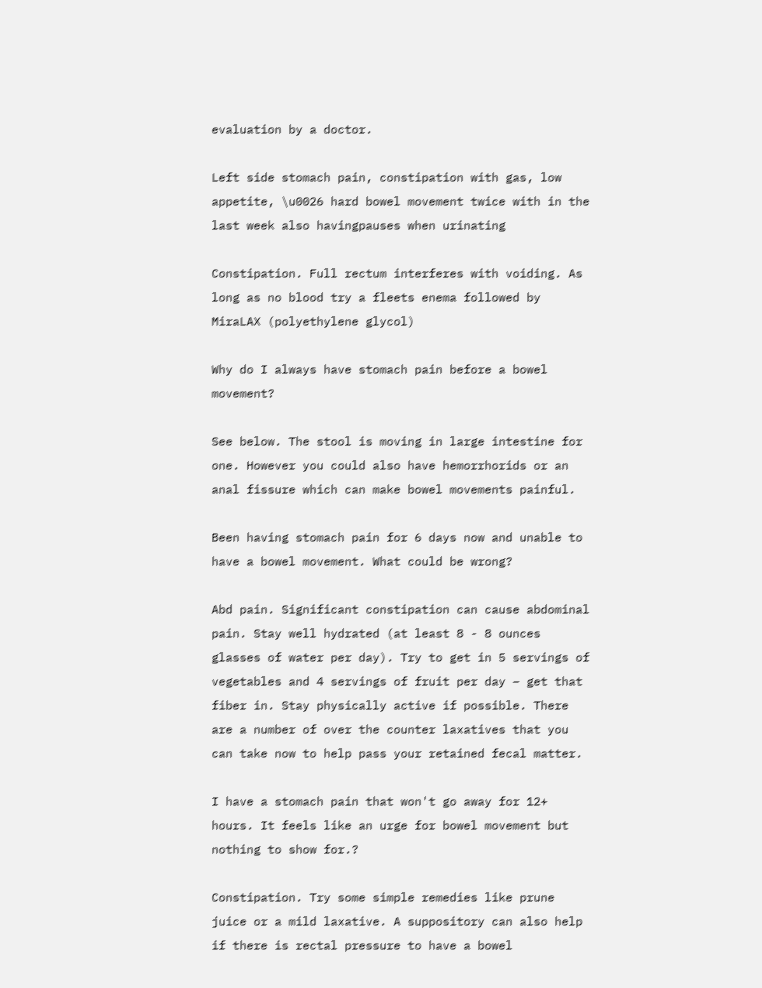evaluation by a doctor.

Left side stomach pain, constipation with gas, low appetite, \u0026 hard bowel movement twice with in the last week also havingpauses when urinating

Constipation. Full rectum interferes with voiding. As long as no blood try a fleets enema followed by MiraLAX (polyethylene glycol)

Why do I always have stomach pain before a bowel movement?

See below. The stool is moving in large intestine for one. However you could also have hemorrhorids or an anal fissure which can make bowel movements painful.

Been having stomach pain for 6 days now and unable to have a bowel movement. What could be wrong?

Abd pain. Significant constipation can cause abdominal pain. Stay well hydrated (at least 8 - 8 ounces glasses of water per day). Try to get in 5 servings of vegetables and 4 servings of fruit per day – get that fiber in. Stay physically active if possible. There are a number of over the counter laxatives that you can take now to help pass your retained fecal matter.

I have a stomach pain that won't go away for 12+ hours. It feels like an urge for bowel movement but nothing to show for.?

Constipation. Try some simple remedies like prune juice or a mild laxative. A suppository can also help if there is rectal pressure to have a bowel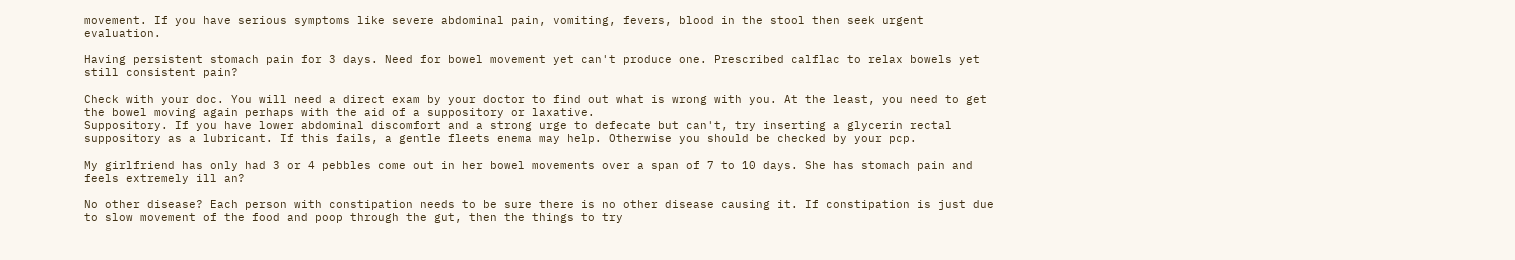movement. If you have serious symptoms like severe abdominal pain, vomiting, fevers, blood in the stool then seek urgent evaluation.

Having persistent stomach pain for 3 days. Need for bowel movement yet can't produce one. Prescribed calflac to relax bowels yet still consistent pain?

Check with your doc. You will need a direct exam by your doctor to find out what is wrong with you. At the least, you need to get the bowel moving again perhaps with the aid of a suppository or laxative.
Suppository. If you have lower abdominal discomfort and a strong urge to defecate but can't, try inserting a glycerin rectal suppository as a lubricant. If this fails, a gentle fleets enema may help. Otherwise you should be checked by your pcp.

My girlfriend has only had 3 or 4 pebbles come out in her bowel movements over a span of 7 to 10 days. She has stomach pain and feels extremely ill an?

No other disease? Each person with constipation needs to be sure there is no other disease causing it. If constipation is just due to slow movement of the food and poop through the gut, then the things to try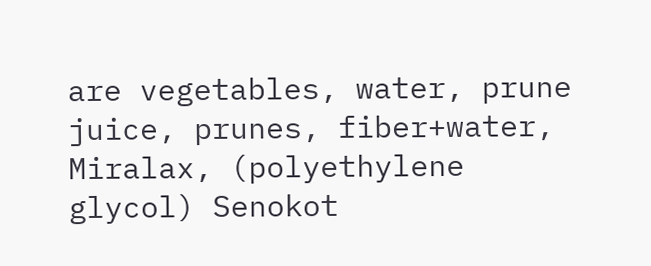are vegetables, water, prune juice, prunes, fiber+water, Miralax, (polyethylene glycol) Senokot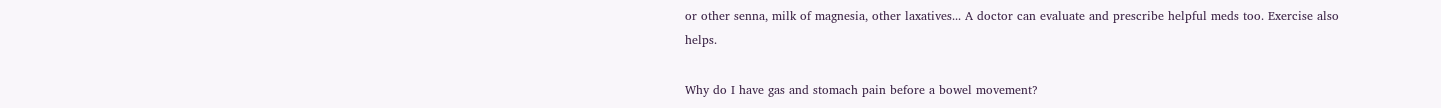or other senna, milk of magnesia, other laxatives... A doctor can evaluate and prescribe helpful meds too. Exercise also helps.

Why do I have gas and stomach pain before a bowel movement?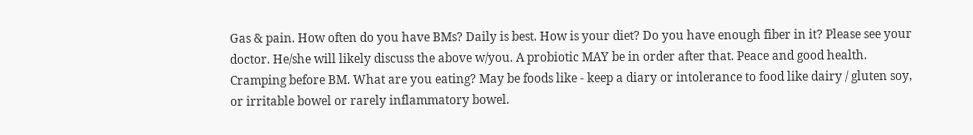Gas & pain. How often do you have BMs? Daily is best. How is your diet? Do you have enough fiber in it? Please see your doctor. He/she will likely discuss the above w/you. A probiotic MAY be in order after that. Peace and good health.
Cramping before BM. What are you eating? May be foods like - keep a diary or intolerance to food like dairy / gluten soy, or irritable bowel or rarely inflammatory bowel.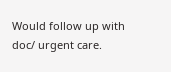Would follow up with doc/ urgent care.